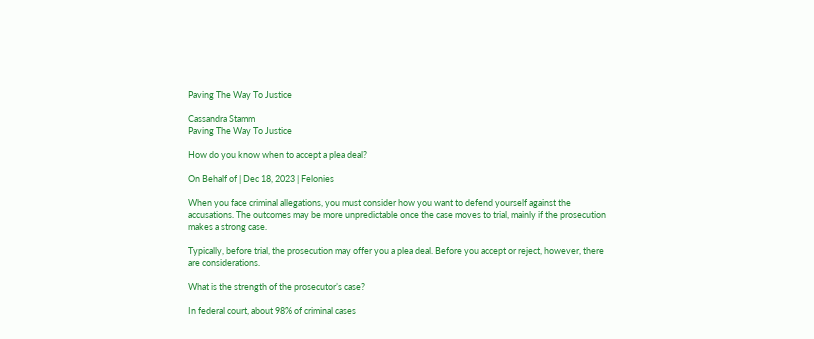Paving The Way To Justice

Cassandra Stamm
Paving The Way To Justice

How do you know when to accept a plea deal?

On Behalf of | Dec 18, 2023 | Felonies

When you face criminal allegations, you must consider how you want to defend yourself against the accusations. The outcomes may be more unpredictable once the case moves to trial, mainly if the prosecution makes a strong case.

Typically, before trial, the prosecution may offer you a plea deal. Before you accept or reject, however, there are considerations.

What is the strength of the prosecutor’s case?

In federal court, about 98% of criminal cases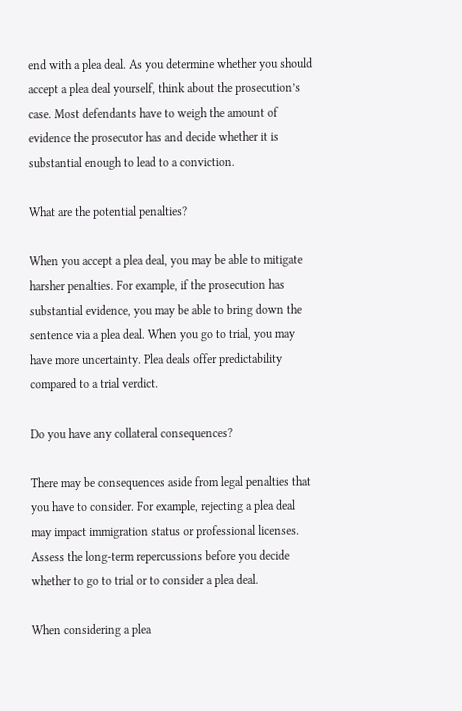end with a plea deal. As you determine whether you should accept a plea deal yourself, think about the prosecution’s case. Most defendants have to weigh the amount of evidence the prosecutor has and decide whether it is substantial enough to lead to a conviction.

What are the potential penalties?

When you accept a plea deal, you may be able to mitigate harsher penalties. For example, if the prosecution has substantial evidence, you may be able to bring down the sentence via a plea deal. When you go to trial, you may have more uncertainty. Plea deals offer predictability compared to a trial verdict.

Do you have any collateral consequences?

There may be consequences aside from legal penalties that you have to consider. For example, rejecting a plea deal may impact immigration status or professional licenses. Assess the long-term repercussions before you decide whether to go to trial or to consider a plea deal.

When considering a plea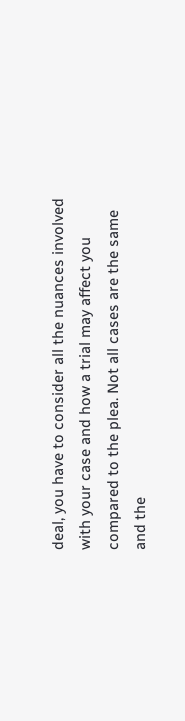deal, you have to consider all the nuances involved with your case and how a trial may affect you compared to the plea. Not all cases are the same and the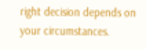right decision depends on your circumstances.